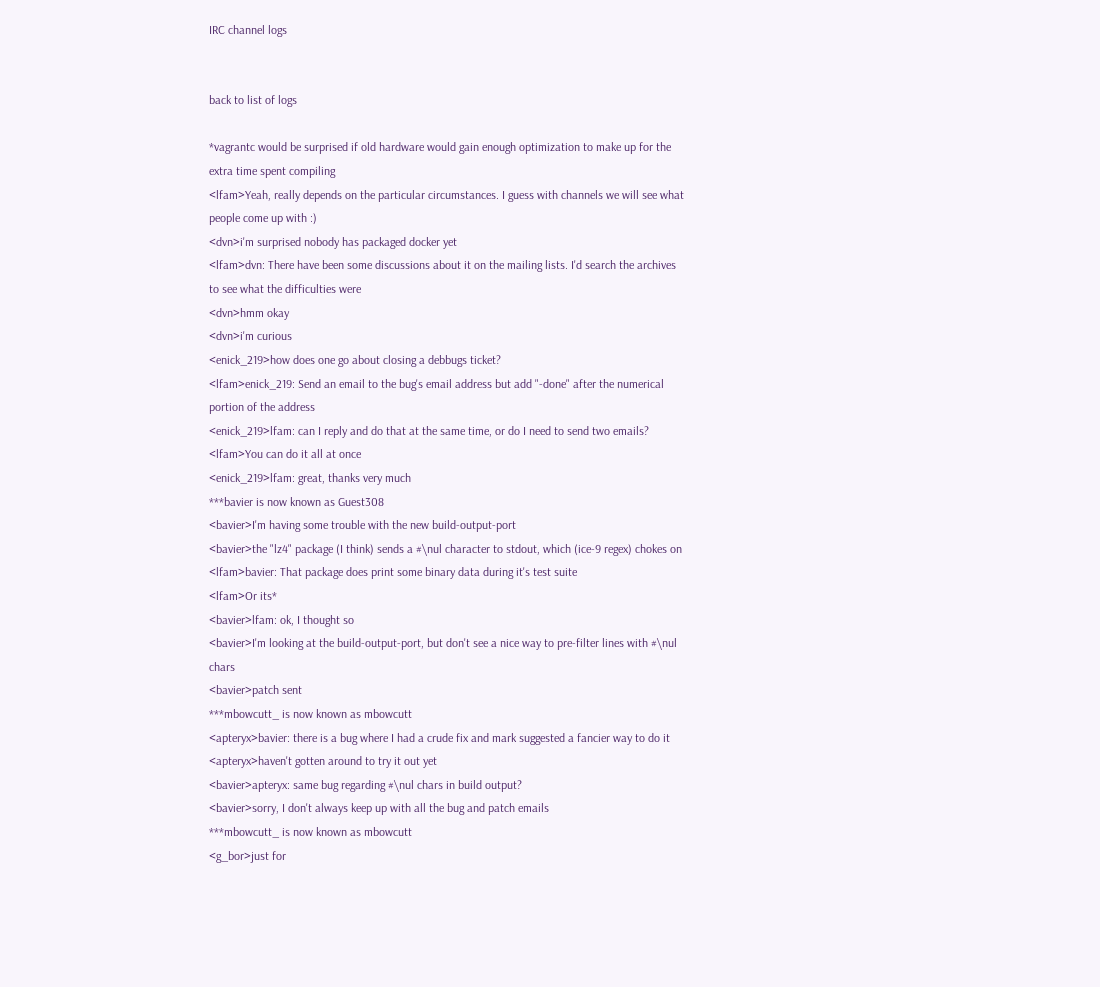IRC channel logs


back to list of logs

*vagrantc would be surprised if old hardware would gain enough optimization to make up for the extra time spent compiling
<lfam>Yeah, really depends on the particular circumstances. I guess with channels we will see what people come up with :)
<dvn>i'm surprised nobody has packaged docker yet
<lfam>dvn: There have been some discussions about it on the mailing lists. I'd search the archives to see what the difficulties were
<dvn>hmm okay
<dvn>i'm curious
<enick_219>how does one go about closing a debbugs ticket?
<lfam>enick_219: Send an email to the bug's email address but add "-done" after the numerical portion of the address
<enick_219>lfam: can I reply and do that at the same time, or do I need to send two emails?
<lfam>You can do it all at once
<enick_219>lfam: great, thanks very much
***bavier is now known as Guest308
<bavier>I'm having some trouble with the new build-output-port
<bavier>the "lz4" package (I think) sends a #\nul character to stdout, which (ice-9 regex) chokes on
<lfam>bavier: That package does print some binary data during it's test suite
<lfam>Or its*
<bavier>lfam: ok, I thought so
<bavier>I'm looking at the build-output-port, but don't see a nice way to pre-filter lines with #\nul chars
<bavier>patch sent
***mbowcutt_ is now known as mbowcutt
<apteryx>bavier: there is a bug where I had a crude fix and mark suggested a fancier way to do it
<apteryx>haven't gotten around to try it out yet
<bavier>apteryx: same bug regarding #\nul chars in build output?
<bavier>sorry, I don't always keep up with all the bug and patch emails
***mbowcutt_ is now known as mbowcutt
<g_bor>just for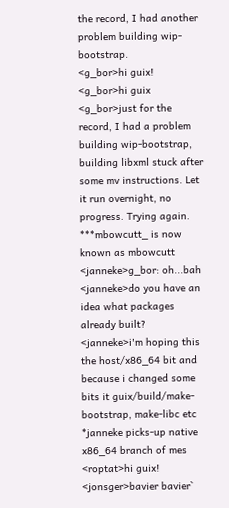the record, I had another problem building wip-bootstrap.
<g_bor>hi guix!
<g_bor>hi guix
<g_bor>just for the record, I had a problem building wip-bootstrap, building libxml stuck after some mv instructions. Let it run overnight, no progress. Trying again.
***mbowcutt_ is now known as mbowcutt
<janneke>g_bor: oh...bah
<janneke>do you have an idea what packages already built?
<janneke>i'm hoping this the host/x86_64 bit and because i changed some bits it guix/build/make-bootstrap, make-libc etc
*janneke picks-up native x86_64 branch of mes
<roptat>hi guix!
<jonsger>bavier bavier`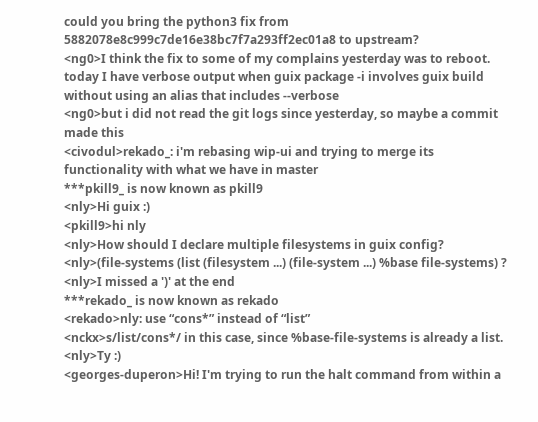could you bring the python3 fix from 5882078e8c999c7de16e38bc7f7a293ff2ec01a8 to upstream?
<ng0>I think the fix to some of my complains yesterday was to reboot. today I have verbose output when guix package -i involves guix build without using an alias that includes --verbose
<ng0>but i did not read the git logs since yesterday, so maybe a commit made this
<civodul>rekado_: i'm rebasing wip-ui and trying to merge its functionality with what we have in master
***pkill9_ is now known as pkill9
<nly>Hi guix :)
<pkill9>hi nly
<nly>How should I declare multiple filesystems in guix config?
<nly>(file-systems (list (filesystem ...) (file-system ...) %base file-systems) ?
<nly>I missed a ')' at the end
***rekado_ is now known as rekado
<rekado>nly: use “cons*” instead of “list”
<nckx>s/list/cons*/ in this case, since %base-file-systems is already a list.
<nly>Ty :)
<georges-duperon>Hi! I'm trying to run the halt command from within a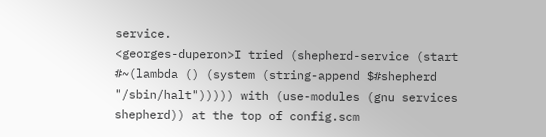service.
<georges-duperon>I tried (shepherd-service (start #~(lambda () (system (string-append $#shepherd "/sbin/halt"))))) with (use-modules (gnu services shepherd)) at the top of config.scm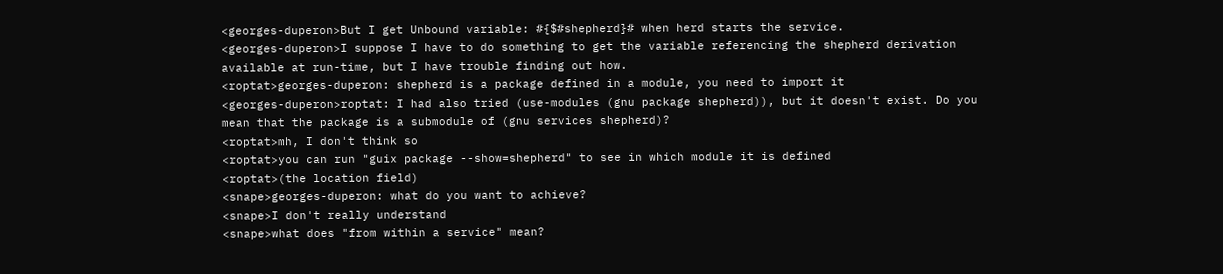<georges-duperon>But I get Unbound variable: #{$#shepherd}# when herd starts the service.
<georges-duperon>I suppose I have to do something to get the variable referencing the shepherd derivation available at run-time, but I have trouble finding out how.
<roptat>georges-duperon: shepherd is a package defined in a module, you need to import it
<georges-duperon>roptat: I had also tried (use-modules (gnu package shepherd)), but it doesn't exist. Do you mean that the package is a submodule of (gnu services shepherd)?
<roptat>mh, I don't think so
<roptat>you can run "guix package --show=shepherd" to see in which module it is defined
<roptat>(the location field)
<snape>georges-duperon: what do you want to achieve?
<snape>I don't really understand
<snape>what does "from within a service" mean?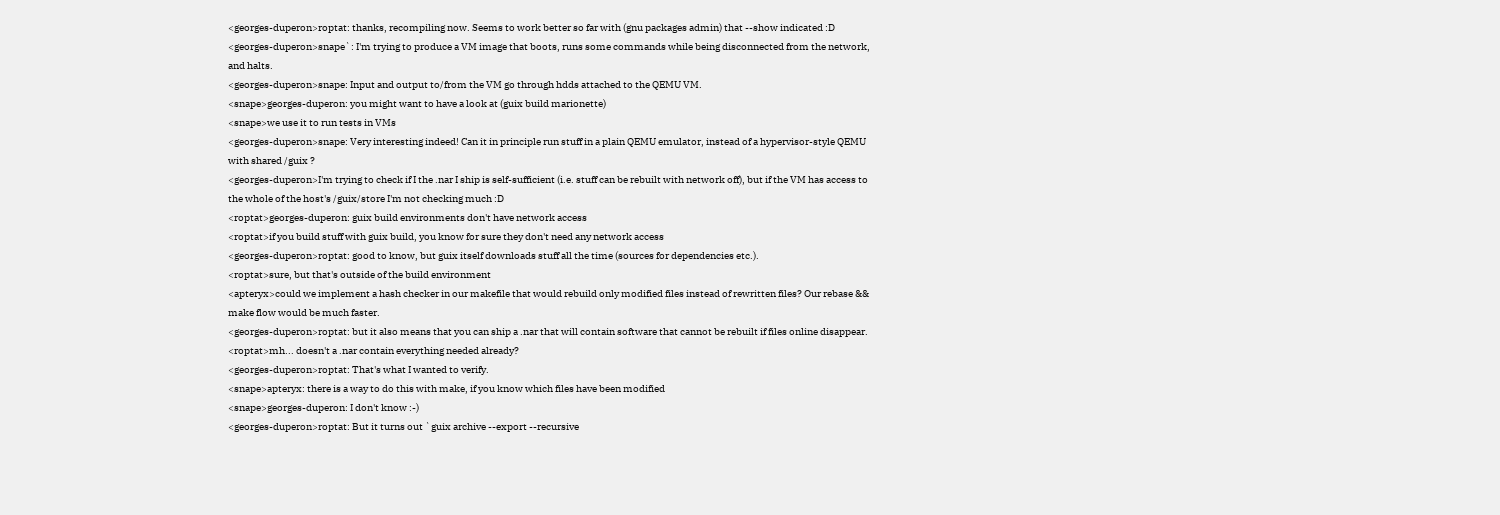<georges-duperon>roptat: thanks, recompiling now. Seems to work better so far with (gnu packages admin) that --show indicated :D
<georges-duperon>snape`: I'm trying to produce a VM image that boots, runs some commands while being disconnected from the network, and halts.
<georges-duperon>snape: Input and output to/from the VM go through hdds attached to the QEMU VM.
<snape>georges-duperon: you might want to have a look at (guix build marionette)
<snape>we use it to run tests in VMs
<georges-duperon>snape: Very interesting indeed! Can it in principle run stuff in a plain QEMU emulator, instead of a hypervisor-style QEMU with shared /guix ?
<georges-duperon>I'm trying to check if I the .nar I ship is self-sufficient (i.e. stuff can be rebuilt with network off), but if the VM has access to the whole of the host's /guix/store I'm not checking much :D
<roptat>georges-duperon: guix build environments don't have network access
<roptat>if you build stuff with guix build, you know for sure they don't need any network access
<georges-duperon>roptat: good to know, but guix itself downloads stuff all the time (sources for dependencies etc.).
<roptat>sure, but that's outside of the build environment
<apteryx>could we implement a hash checker in our makefile that would rebuild only modified files instead of rewritten files? Our rebase && make flow would be much faster.
<georges-duperon>roptat: but it also means that you can ship a .nar that will contain software that cannot be rebuilt if files online disappear.
<roptat>mh... doesn't a .nar contain everything needed already?
<georges-duperon>roptat: That's what I wanted to verify.
<snape>apteryx: there is a way to do this with make, if you know which files have been modified
<snape>georges-duperon: I don't know :-)
<georges-duperon>roptat: But it turns out `guix archive --export --recursive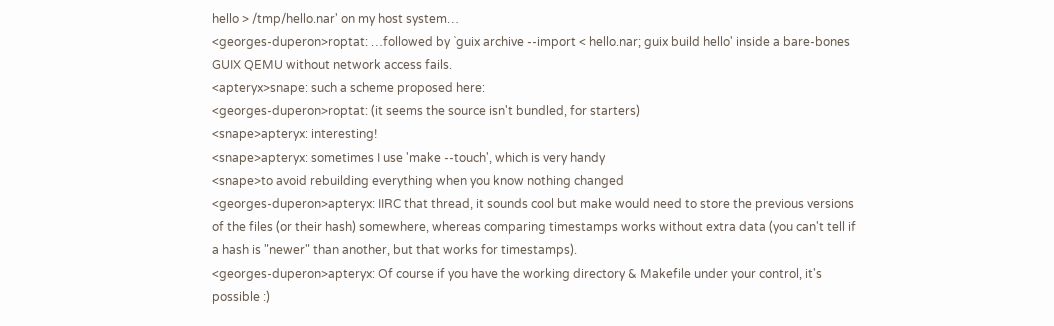hello > /tmp/hello.nar' on my host system…
<georges-duperon>roptat: …followed by `guix archive --import < hello.nar; guix build hello' inside a bare-bones GUIX QEMU without network access fails.
<apteryx>snape: such a scheme proposed here:
<georges-duperon>roptat: (it seems the source isn't bundled, for starters)
<snape>apteryx: interesting!
<snape>apteryx: sometimes I use 'make --touch', which is very handy
<snape>to avoid rebuilding everything when you know nothing changed
<georges-duperon>apteryx: IIRC that thread, it sounds cool but make would need to store the previous versions of the files (or their hash) somewhere, whereas comparing timestamps works without extra data (you can't tell if a hash is "newer" than another, but that works for timestamps).
<georges-duperon>apteryx: Of course if you have the working directory & Makefile under your control, it's possible :)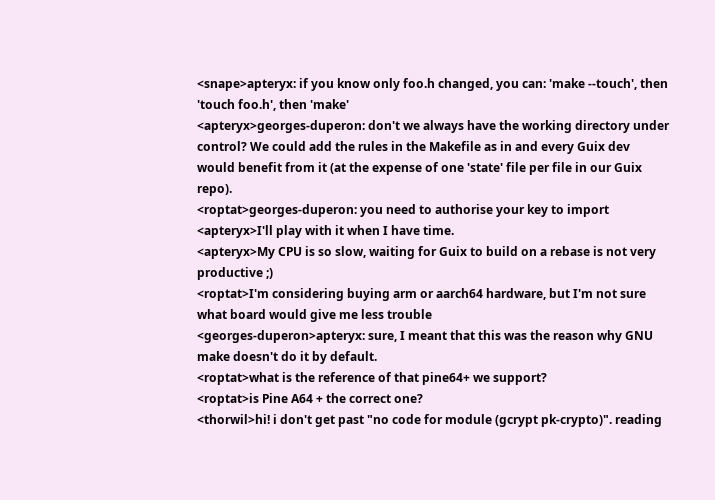<snape>apteryx: if you know only foo.h changed, you can: 'make --touch', then 'touch foo.h', then 'make'
<apteryx>georges-duperon: don't we always have the working directory under control? We could add the rules in the Makefile as in and every Guix dev would benefit from it (at the expense of one 'state' file per file in our Guix repo).
<roptat>georges-duperon: you need to authorise your key to import
<apteryx>I'll play with it when I have time.
<apteryx>My CPU is so slow, waiting for Guix to build on a rebase is not very productive ;)
<roptat>I'm considering buying arm or aarch64 hardware, but I'm not sure what board would give me less trouble
<georges-duperon>apteryx: sure, I meant that this was the reason why GNU make doesn't do it by default.
<roptat>what is the reference of that pine64+ we support?
<roptat>is Pine A64 + the correct one?
<thorwil>hi! i don't get past "no code for module (gcrypt pk-crypto)". reading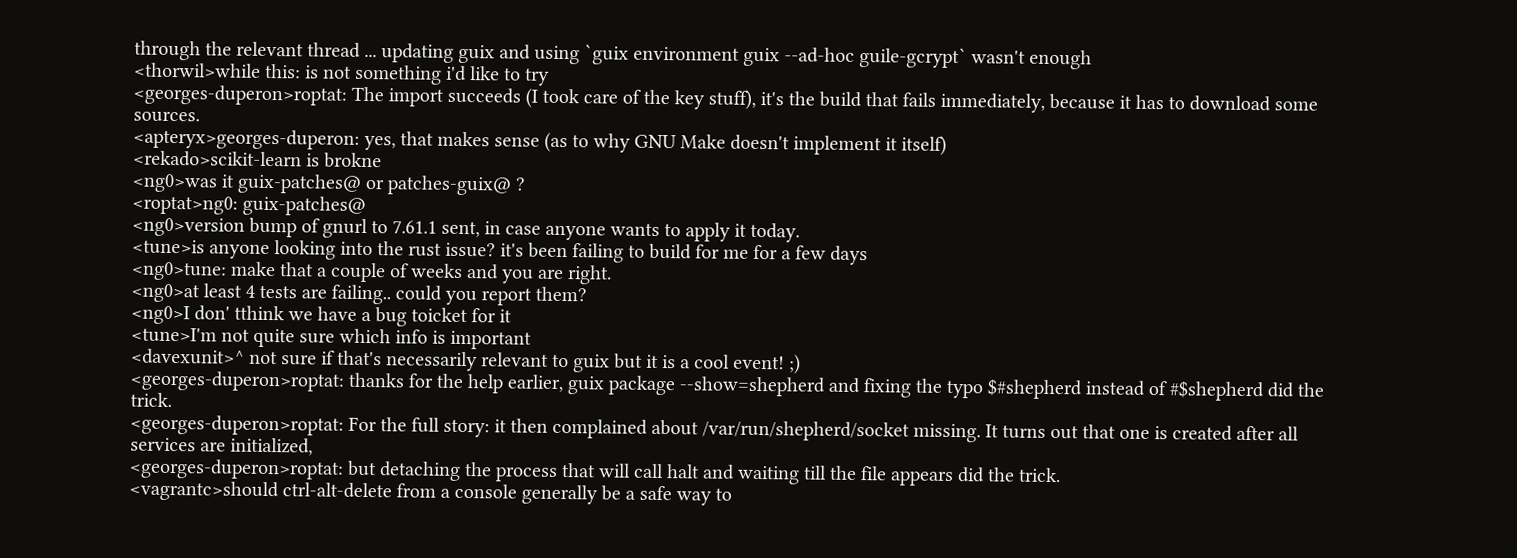through the relevant thread ... updating guix and using `guix environment guix --ad-hoc guile-gcrypt` wasn't enough
<thorwil>while this: is not something i'd like to try
<georges-duperon>roptat: The import succeeds (I took care of the key stuff), it's the build that fails immediately, because it has to download some sources.
<apteryx>georges-duperon: yes, that makes sense (as to why GNU Make doesn't implement it itself)
<rekado>scikit-learn is brokne
<ng0>was it guix-patches@ or patches-guix@ ?
<roptat>ng0: guix-patches@
<ng0>version bump of gnurl to 7.61.1 sent, in case anyone wants to apply it today.
<tune>is anyone looking into the rust issue? it's been failing to build for me for a few days
<ng0>tune: make that a couple of weeks and you are right.
<ng0>at least 4 tests are failing.. could you report them?
<ng0>I don' tthink we have a bug toicket for it
<tune>I'm not quite sure which info is important
<davexunit>^ not sure if that's necessarily relevant to guix but it is a cool event! ;)
<georges-duperon>roptat: thanks for the help earlier, guix package --show=shepherd and fixing the typo $#shepherd instead of #$shepherd did the trick.
<georges-duperon>roptat: For the full story: it then complained about /var/run/shepherd/socket missing. It turns out that one is created after all services are initialized,
<georges-duperon>roptat: but detaching the process that will call halt and waiting till the file appears did the trick.
<vagrantc>should ctrl-alt-delete from a console generally be a safe way to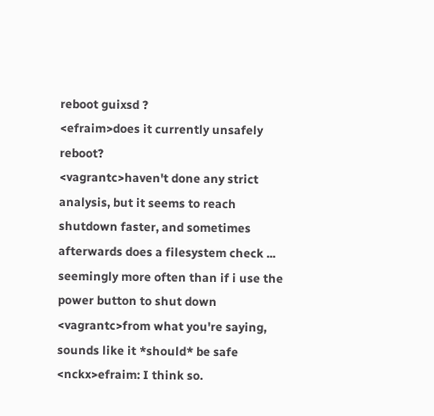reboot guixsd ?
<efraim>does it currently unsafely reboot?
<vagrantc>haven't done any strict analysis, but it seems to reach shutdown faster, and sometimes afterwards does a filesystem check ... seemingly more often than if i use the power button to shut down
<vagrantc>from what you're saying, sounds like it *should* be safe
<nckx>efraim: I think so.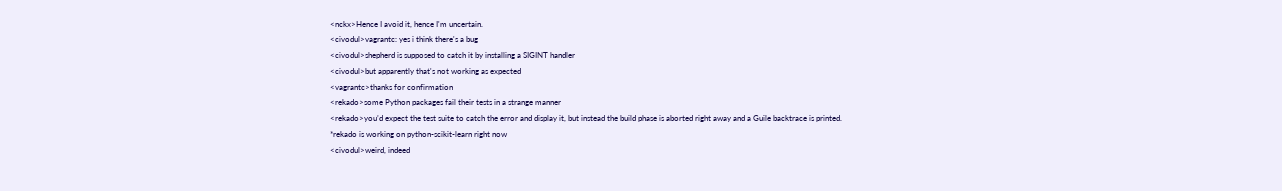<nckx>Hence I avoid it, hence I'm uncertain.
<civodul>vagrantc: yes i think there's a bug
<civodul>shepherd is supposed to catch it by installing a SIGINT handler
<civodul>but apparently that's not working as expected
<vagrantc>thanks for confirmation
<rekado>some Python packages fail their tests in a strange manner
<rekado>you’d expect the test suite to catch the error and display it, but instead the build phase is aborted right away and a Guile backtrace is printed.
*rekado is working on python-scikit-learn right now
<civodul>weird, indeed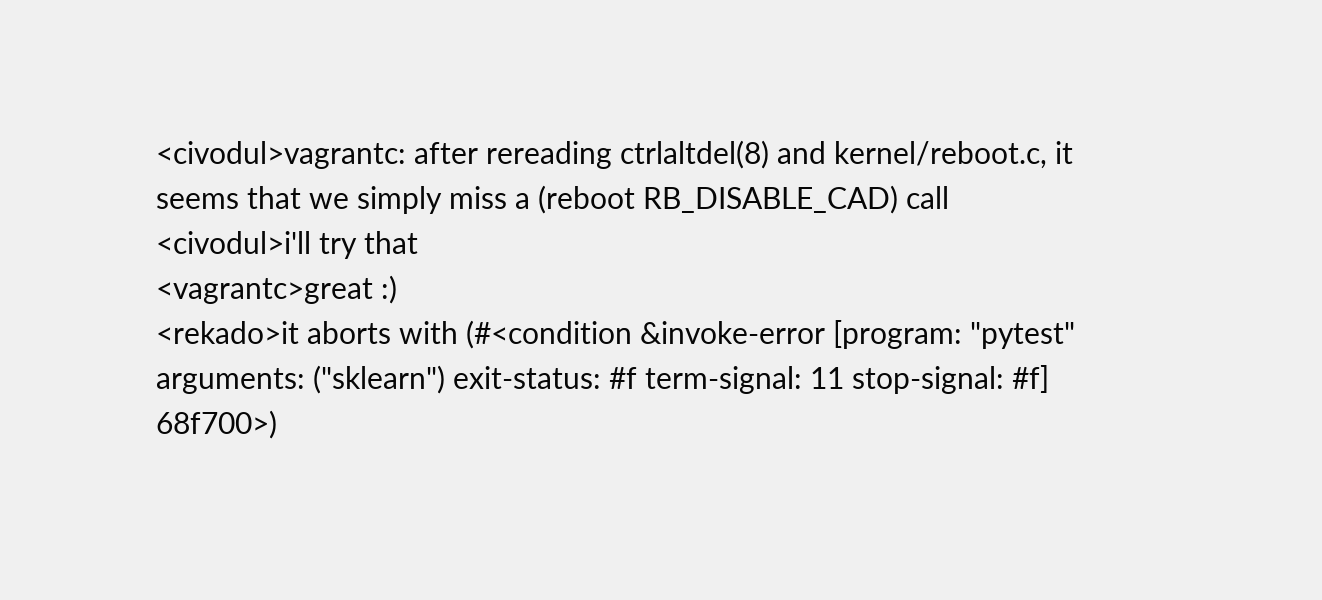<civodul>vagrantc: after rereading ctrlaltdel(8) and kernel/reboot.c, it seems that we simply miss a (reboot RB_DISABLE_CAD) call
<civodul>i'll try that
<vagrantc>great :)
<rekado>it aborts with (#<condition &invoke-error [program: "pytest" arguments: ("sklearn") exit-status: #f term-signal: 11 stop-signal: #f] 68f700>)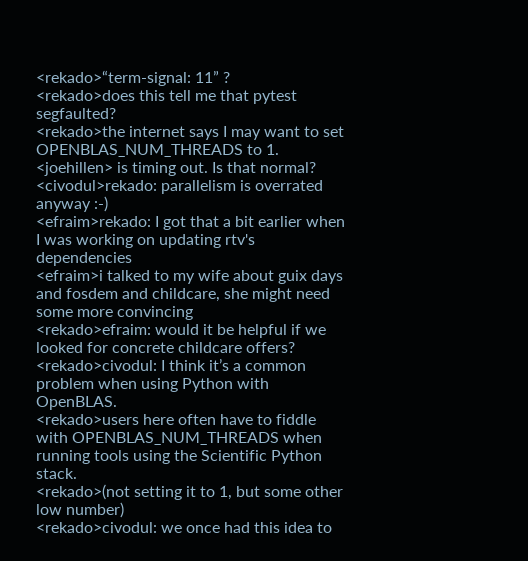<rekado>“term-signal: 11” ?
<rekado>does this tell me that pytest segfaulted?
<rekado>the internet says I may want to set OPENBLAS_NUM_THREADS to 1.
<joehillen> is timing out. Is that normal?
<civodul>rekado: parallelism is overrated anyway :-)
<efraim>rekado: I got that a bit earlier when I was working on updating rtv's dependencies
<efraim>i talked to my wife about guix days and fosdem and childcare, she might need some more convincing
<rekado>efraim: would it be helpful if we looked for concrete childcare offers?
<rekado>civodul: I think it’s a common problem when using Python with OpenBLAS.
<rekado>users here often have to fiddle with OPENBLAS_NUM_THREADS when running tools using the Scientific Python stack.
<rekado>(not setting it to 1, but some other low number)
<rekado>civodul: we once had this idea to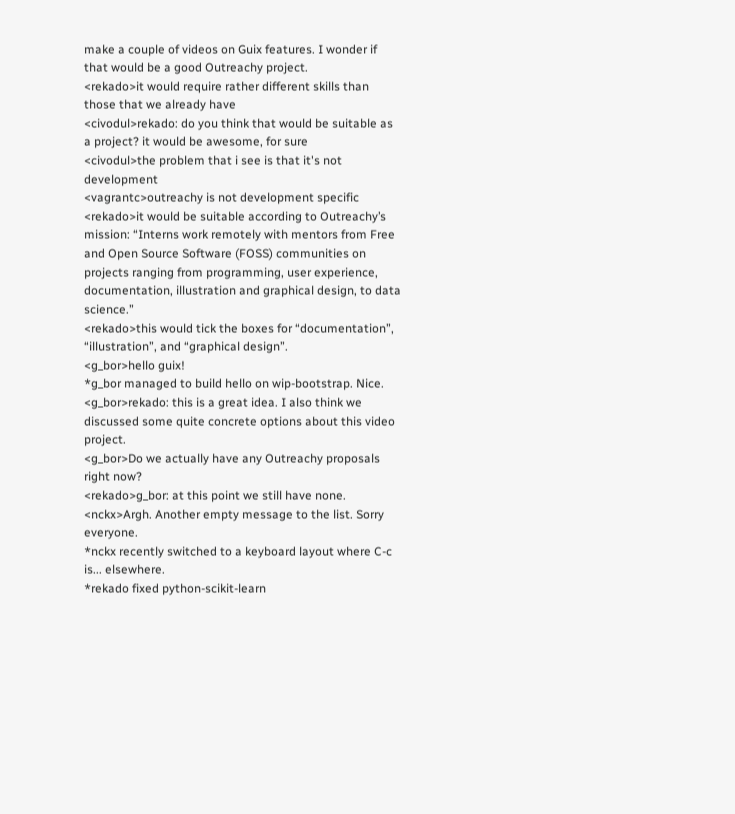make a couple of videos on Guix features. I wonder if that would be a good Outreachy project.
<rekado>it would require rather different skills than those that we already have
<civodul>rekado: do you think that would be suitable as a project? it would be awesome, for sure
<civodul>the problem that i see is that it's not development
<vagrantc>outreachy is not development specific
<rekado>it would be suitable according to Outreachy’s mission: “Interns work remotely with mentors from Free and Open Source Software (FOSS) communities on projects ranging from programming, user experience, documentation, illustration and graphical design, to data science.”
<rekado>this would tick the boxes for “documentation”, “illustration”, and “graphical design”.
<g_bor>hello guix!
*g_bor managed to build hello on wip-bootstrap. Nice.
<g_bor>rekado: this is a great idea. I also think we discussed some quite concrete options about this video project.
<g_bor>Do we actually have any Outreachy proposals right now?
<rekado>g_bor: at this point we still have none.
<nckx>Argh. Another empty message to the list. Sorry everyone.
*nckx recently switched to a keyboard layout where C-c is... elsewhere.
*rekado fixed python-scikit-learn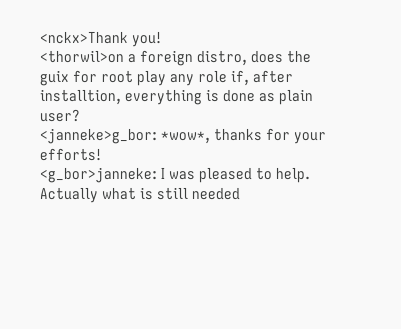<nckx>Thank you!
<thorwil>on a foreign distro, does the guix for root play any role if, after installtion, everything is done as plain user?
<janneke>g_bor: *wow*, thanks for your efforts!
<g_bor>janneke: I was pleased to help. Actually what is still needed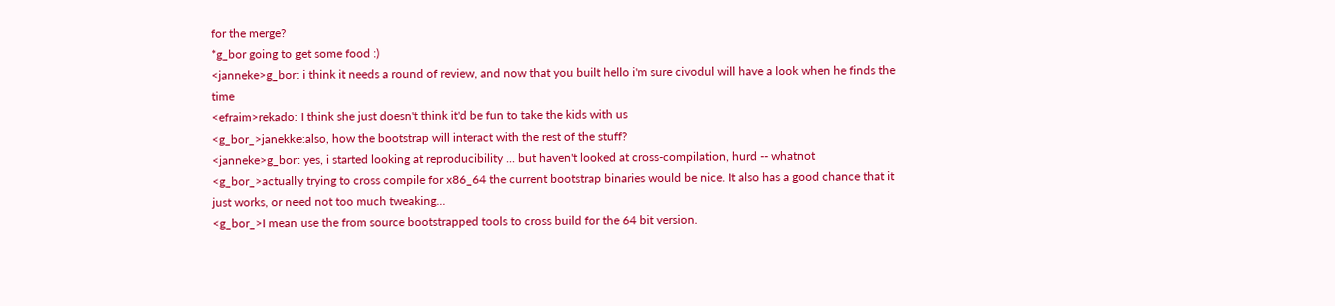for the merge?
*g_bor going to get some food :)
<janneke>g_bor: i think it needs a round of review, and now that you built hello i'm sure civodul will have a look when he finds the time
<efraim>rekado: I think she just doesn't think it'd be fun to take the kids with us
<g_bor_>janekke:also, how the bootstrap will interact with the rest of the stuff?
<janneke>g_bor: yes, i started looking at reproducibility ... but haven't looked at cross-compilation, hurd -- whatnot
<g_bor_>actually trying to cross compile for x86_64 the current bootstrap binaries would be nice. It also has a good chance that it just works, or need not too much tweaking...
<g_bor_>I mean use the from source bootstrapped tools to cross build for the 64 bit version.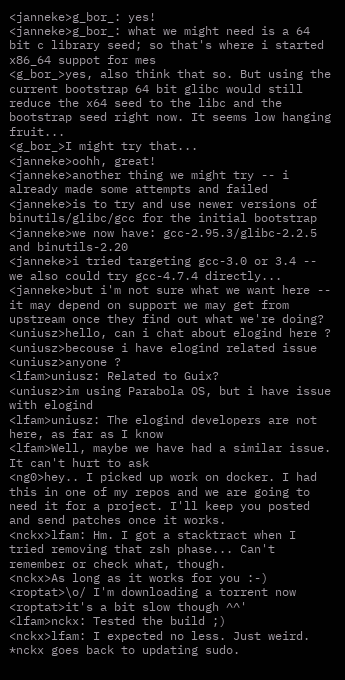<janneke>g_bor_: yes!
<janneke>g_bor_: what we might need is a 64 bit c library seed; so that's where i started x86_64 suppot for mes
<g_bor_>yes, also think that so. But using the current bootstrap 64 bit glibc would still reduce the x64 seed to the libc and the bootstrap seed right now. It seems low hanging fruit...
<g_bor_>I might try that...
<janneke>oohh, great!
<janneke>another thing we might try -- i already made some attempts and failed
<janneke>is to try and use newer versions of binutils/glibc/gcc for the initial bootstrap
<janneke>we now have: gcc-2.95.3/glibc-2.2.5 and binutils-2.20
<janneke>i tried targeting gcc-3.0 or 3.4 -- we also could try gcc-4.7.4 directly...
<janneke>but i'm not sure what we want here -- it may depend on support we may get from upstream once they find out what we're doing?
<uniusz>hello, can i chat about elogind here ?
<uniusz>becouse i have elogind related issue
<uniusz>anyone ?
<lfam>uniusz: Related to Guix?
<uniusz>im using Parabola OS, but i have issue with elogind
<lfam>uniusz: The elogind developers are not here, as far as I know
<lfam>Well, maybe we have had a similar issue. It can't hurt to ask
<ng0>hey.. I picked up work on docker. I had this in one of my repos and we are going to need it for a project. I'll keep you posted and send patches once it works.
<nckx>lfam: Hm. I got a stacktract when I tried removing that zsh phase... Can't remember or check what, though.
<nckx>As long as it works for you :-)
<roptat>\o/ I'm downloading a torrent now
<roptat>it's a bit slow though ^^'
<lfam>nckx: Tested the build ;)
<nckx>lfam: I expected no less. Just weird.
*nckx goes back to updating sudo.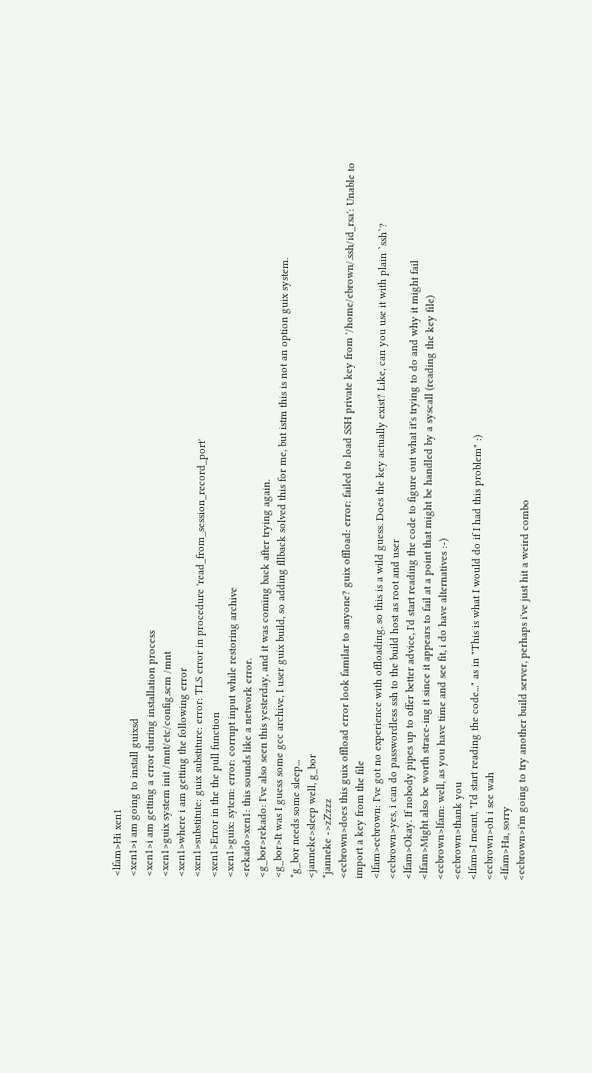<lfam>Hi xen1
<xen1>i am going to install guixsd
<xen1>i am getting a error during installation process
<xen1>guix system init /mnt/etc/config.scm /mnt
<xen1>where i am getting the following error
<xen1>substitute: guix substiture: error: TLS error in procedure 'read_from_session_record_port'
<xen1>Error in the the pull function
<xen1>guix: sytem: error: corrupt input while restoring archive
<rekado>xen1: this sounds like a network error.
<g_bor>rekado: I've also seen this yesterday, and it was coming back after trying again.
<g_bor>It was I guess some gcc archive, I user guix build, so adding fllback solved this for me, but istm this is not an option guix system.
*g_bor needs some sleep...
<janneke>sleep well, g_bor
*janneke ->zZzzz
<ecbrown>does this guix offload error look familar to anyone? guix offload: error: failed to load SSH private key from '/home/ebrown/.ssh/id_rsa': Unable to import a key from the file
<lfam>ecbrown: I've got no experience with offloading, so this is a wild guess. Does the key actually exist? Like, can you use it with plain `ssh`?
<ecbrown>yes, i can do passwordless ssh to the build host as root and user
<lfam>Okay. If nobody pipes up to offer better advice, I'd start reading the code to figure out what it's trying to do and why it might fail
<lfam>Might also be worth strace-ing it since it appears to fail at a point that might be handled by a syscall (reading the key file)
<ecbrown>lfam: well, as you have time and see fit, i do have alternatives :-)
<ecbrown>thank you
<lfam>I meant, "I'd start reading the code..." as in "This is what I would do if I had this problem" :)
<ecbrown>oh i see wah
<lfam>Ha, sorry
<ecbrown>i'm going to try another build server, perhaps i've just hit a weird combo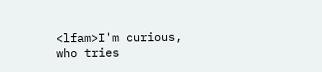<lfam>I'm curious, who tries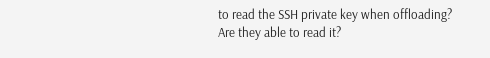to read the SSH private key when offloading? Are they able to read it?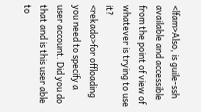<lfam>Also, is guile-ssh available and accessible from the point of view of whatever is trying to use it?
<rekado>for offloading you need to specify a user account. Did you do that and is this user able to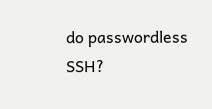do passwordless SSH?